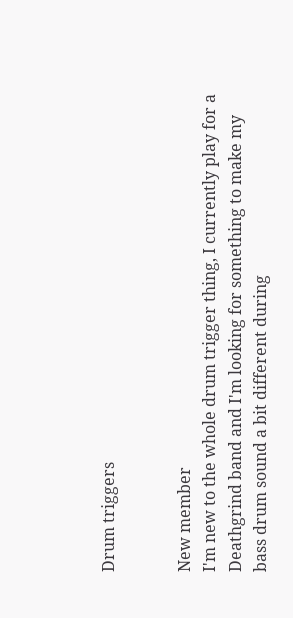Drum triggers


New member
I'm new to the whole drum trigger thing, I currently play for a Deathgrind band and I'm looking for something to make my bass drum sound a bit different during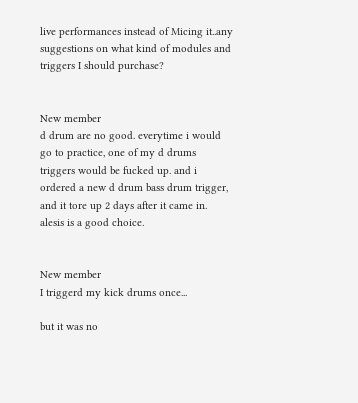live performances instead of Micing it..any suggestions on what kind of modules and triggers I should purchase?


New member
d drum are no good. everytime i would go to practice, one of my d drums triggers would be fucked up. and i ordered a new d drum bass drum trigger, and it tore up 2 days after it came in. alesis is a good choice.


New member
I triggerd my kick drums once...

but it was no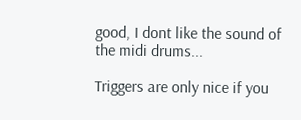good, I dont like the sound of the midi drums...

Triggers are only nice if you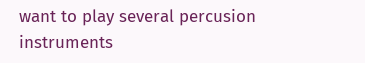want to play several percusion instruments